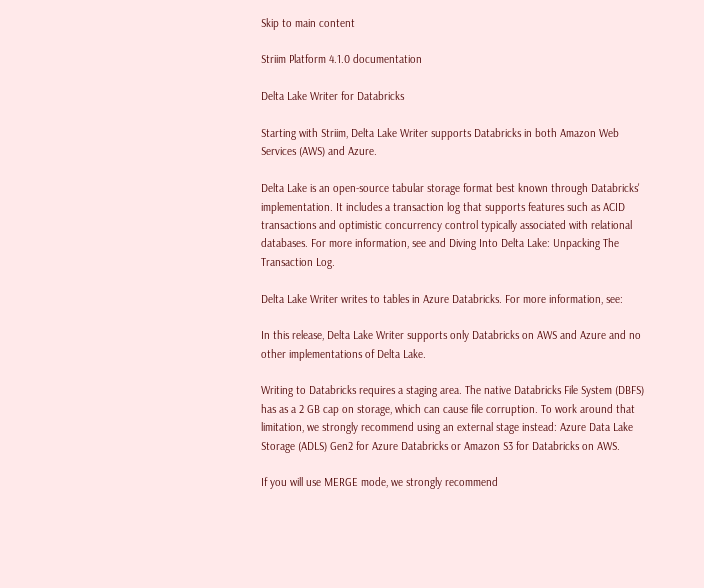Skip to main content

Striim Platform 4.1.0 documentation

Delta Lake Writer for Databricks

Starting with Striim, Delta Lake Writer supports Databricks in both Amazon Web Services (AWS) and Azure.

Delta Lake is an open-source tabular storage format best known through Databricks' implementation. It includes a transaction log that supports features such as ACID transactions and optimistic concurrency control typically associated with relational databases. For more information, see and Diving Into Delta Lake: Unpacking The Transaction Log.

Delta Lake Writer writes to tables in Azure Databricks. For more information, see:

In this release, Delta Lake Writer supports only Databricks on AWS and Azure and no other implementations of Delta Lake.

Writing to Databricks requires a staging area. The native Databricks File System (DBFS) has as a 2 GB cap on storage, which can cause file corruption. To work around that limitation, we strongly recommend using an external stage instead: Azure Data Lake Storage (ADLS) Gen2 for Azure Databricks or Amazon S3 for Databricks on AWS.

If you will use MERGE mode, we strongly recommend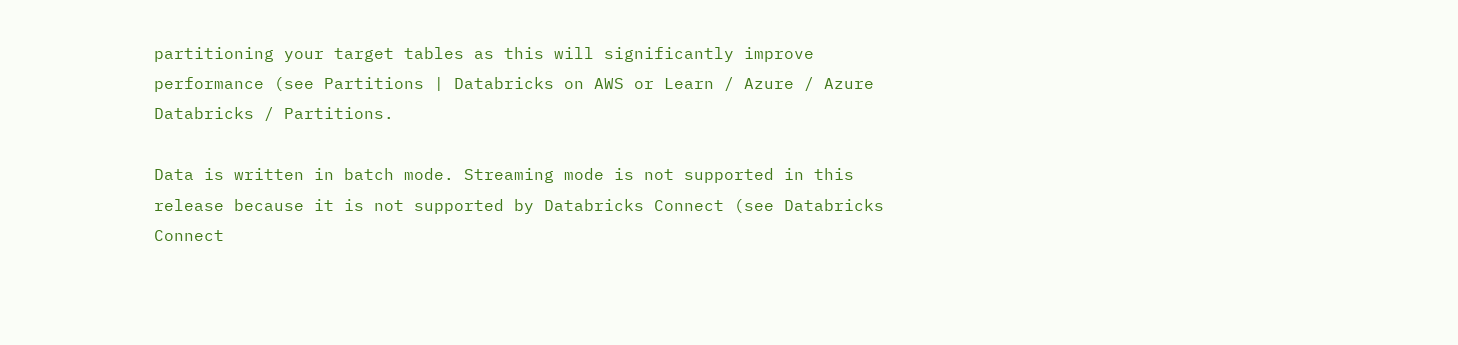partitioning your target tables as this will significantly improve performance (see Partitions | Databricks on AWS or Learn / Azure / Azure Databricks / Partitions.

Data is written in batch mode. Streaming mode is not supported in this release because it is not supported by Databricks Connect (see Databricks Connect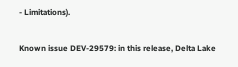- Limitations).

Known issue DEV-29579: in this release, Delta Lake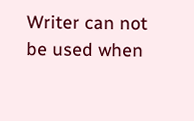Writer can not be used when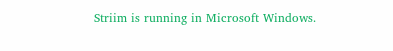Striim is running in Microsoft Windows.